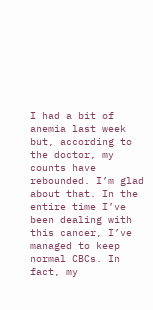I had a bit of anemia last week but, according to the doctor, my counts have rebounded. I’m glad about that. In the entire time I’ve been dealing with this cancer, I’ve managed to keep normal CBCs. In fact, my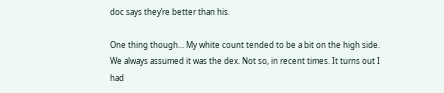doc says they’re better than his.

One thing though… My white count tended to be a bit on the high side. We always assumed it was the dex. Not so, in recent times. It turns out I had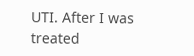UTI. After I was treated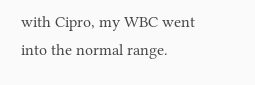with Cipro, my WBC went into the normal range.